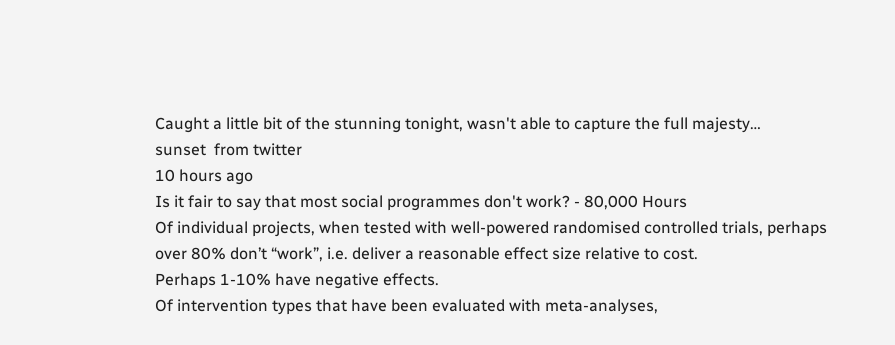Caught a little bit of the stunning tonight, wasn't able to capture the full majesty…
sunset  from twitter
10 hours ago
Is it fair to say that most social programmes don't work? - 80,000 Hours
Of individual projects, when tested with well-powered randomised controlled trials, perhaps over 80% don’t “work”, i.e. deliver a reasonable effect size relative to cost.
Perhaps 1-10% have negative effects.
Of intervention types that have been evaluated with meta-analyses,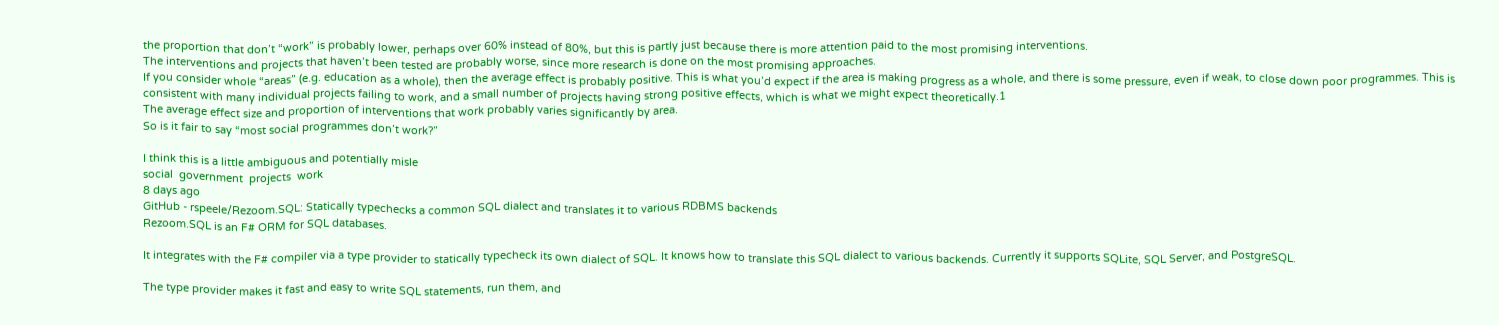the proportion that don’t “work” is probably lower, perhaps over 60% instead of 80%, but this is partly just because there is more attention paid to the most promising interventions.
The interventions and projects that haven’t been tested are probably worse, since more research is done on the most promising approaches.
If you consider whole “areas” (e.g. education as a whole), then the average effect is probably positive. This is what you’d expect if the area is making progress as a whole, and there is some pressure, even if weak, to close down poor programmes. This is consistent with many individual projects failing to work, and a small number of projects having strong positive effects, which is what we might expect theoretically.1
The average effect size and proportion of interventions that work probably varies significantly by area.
So is it fair to say “most social programmes don’t work?”

I think this is a little ambiguous and potentially misle
social  government  projects  work
8 days ago
GitHub - rspeele/Rezoom.SQL: Statically typechecks a common SQL dialect and translates it to various RDBMS backends
Rezoom.SQL is an F# ORM for SQL databases.

It integrates with the F# compiler via a type provider to statically typecheck its own dialect of SQL. It knows how to translate this SQL dialect to various backends. Currently it supports SQLite, SQL Server, and PostgreSQL.

The type provider makes it fast and easy to write SQL statements, run them, and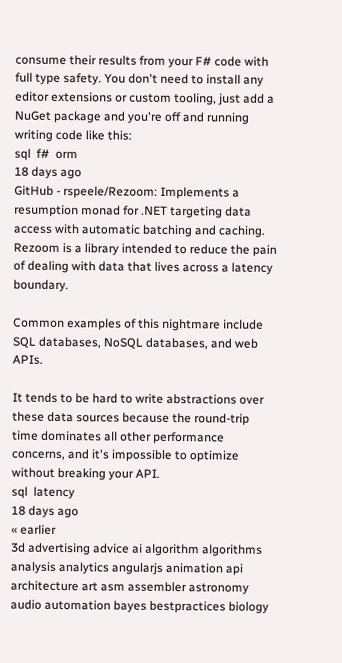consume their results from your F# code with full type safety. You don't need to install any editor extensions or custom tooling, just add a NuGet package and you're off and running writing code like this:
sql  f#  orm
18 days ago
GitHub - rspeele/Rezoom: Implements a resumption monad for .NET targeting data access with automatic batching and caching.
Rezoom is a library intended to reduce the pain of dealing with data that lives across a latency boundary.

Common examples of this nightmare include SQL databases, NoSQL databases, and web APIs.

It tends to be hard to write abstractions over these data sources because the round-trip time dominates all other performance concerns, and it's impossible to optimize without breaking your API.
sql  latency
18 days ago
« earlier
3d advertising advice ai algorithm algorithms analysis analytics angularjs animation api architecture art asm assembler astronomy audio automation bayes bestpractices biology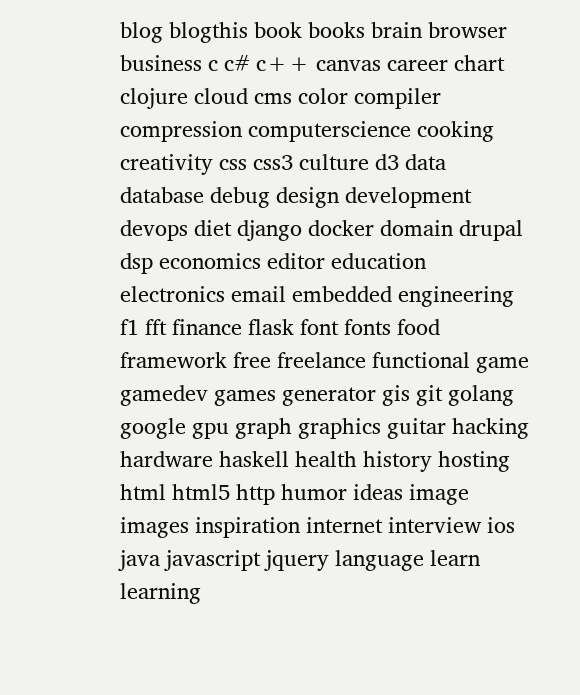blog blogthis book books brain browser business c c# c++ canvas career chart clojure cloud cms color compiler compression computerscience cooking creativity css css3 culture d3 data database debug design development devops diet django docker domain drupal dsp economics editor education electronics email embedded engineering f1 fft finance flask font fonts food framework free freelance functional game gamedev games generator gis git golang google gpu graph graphics guitar hacking hardware haskell health history hosting html html5 http humor ideas image images inspiration internet interview ios java javascript jquery language learn learning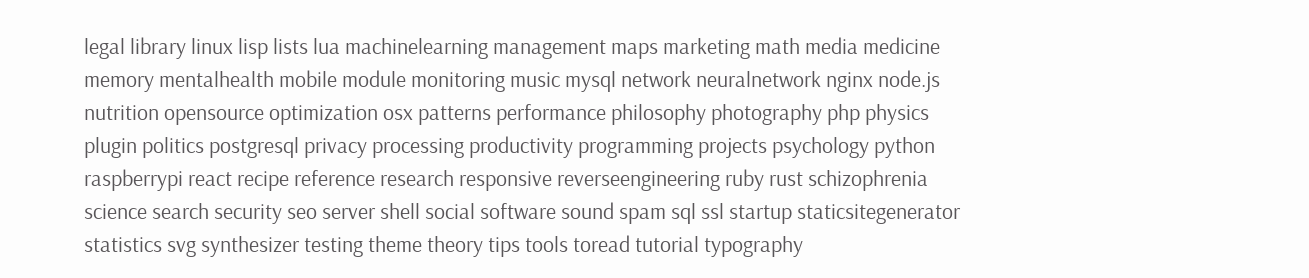legal library linux lisp lists lua machinelearning management maps marketing math media medicine memory mentalhealth mobile module monitoring music mysql network neuralnetwork nginx node.js nutrition opensource optimization osx patterns performance philosophy photography php physics plugin politics postgresql privacy processing productivity programming projects psychology python raspberrypi react recipe reference research responsive reverseengineering ruby rust schizophrenia science search security seo server shell social software sound spam sql ssl startup staticsitegenerator statistics svg synthesizer testing theme theory tips tools toread tutorial typography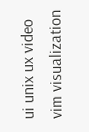ui unix ux video vim visualization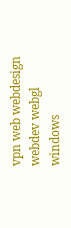vpn web webdesign webdev webgl windows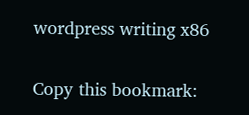wordpress writing x86

Copy this bookmark: